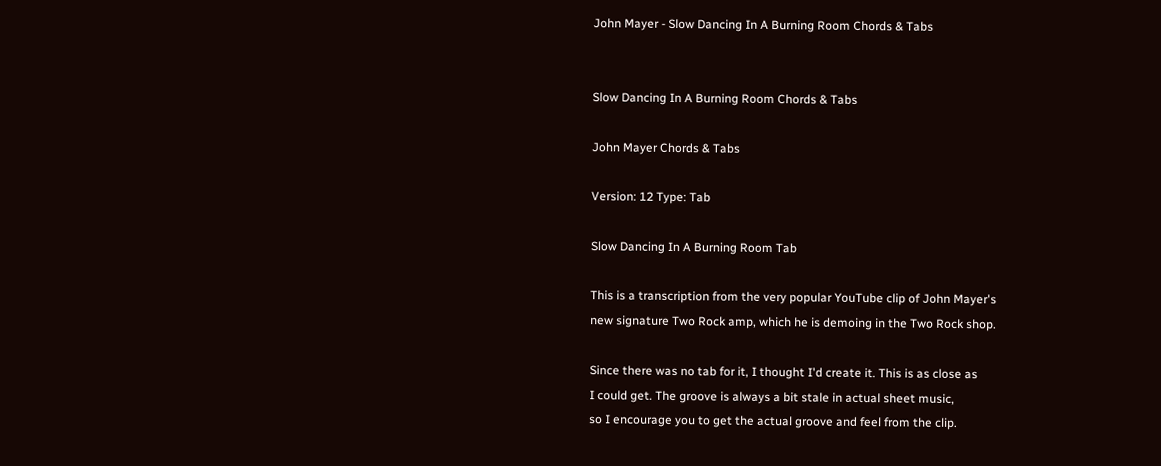John Mayer - Slow Dancing In A Burning Room Chords & Tabs


Slow Dancing In A Burning Room Chords & Tabs

John Mayer Chords & Tabs

Version: 12 Type: Tab

Slow Dancing In A Burning Room Tab

This is a transcription from the very popular YouTube clip of John Mayer's
new signature Two Rock amp, which he is demoing in the Two Rock shop.

Since there was no tab for it, I thought I'd create it. This is as close as
I could get. The groove is always a bit stale in actual sheet music,
so I encourage you to get the actual groove and feel from the clip.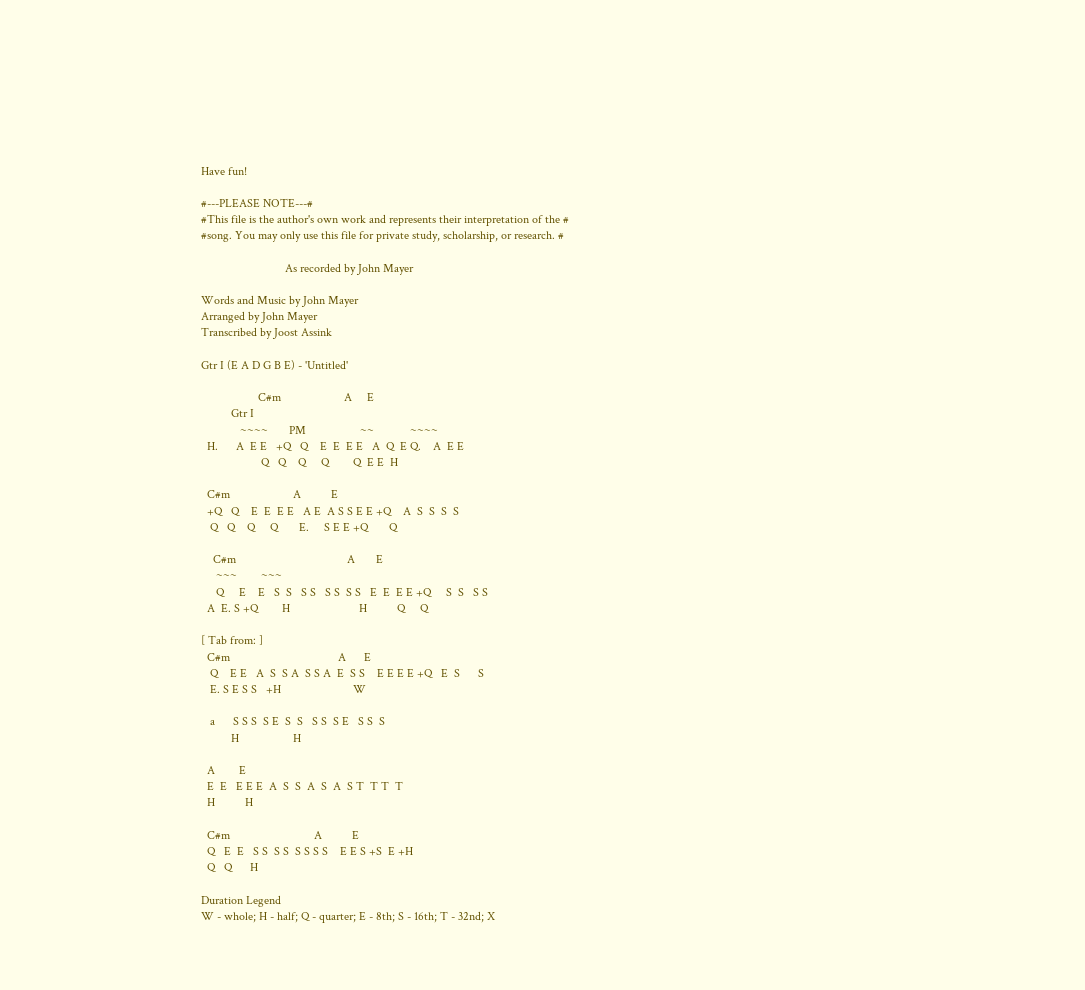Have fun!

#---PLEASE NOTE---#
#This file is the author's own work and represents their interpretation of the #
#song. You may only use this file for private study, scholarship, or research. #

                            As recorded by John Mayer

Words and Music by John Mayer
Arranged by John Mayer
Transcribed by Joost Assink

Gtr I (E A D G B E) - 'Untitled'

                   C#m                     A     E
          Gtr I
             ~~~~       PM                  ~~            ~~~~
  H.      A  E E   +Q   Q    E  E  E E   A  Q  E Q.    A  E E
                    Q   Q    Q     Q        Q  E E  H

  C#m                     A          E
  +Q   Q    E  E  E E   A E  A S S E E +Q    A  S  S  S  S
   Q   Q    Q     Q       E.     S E E +Q       Q

    C#m                                     A       E
     ~~~        ~~~
     Q     E    E   S  S   S S   S S  S S   E  E  E E +Q     S  S   S S
  A  E. S +Q        H                       H          Q     Q

[ Tab from: ]
  C#m                                    A      E
   Q    E E   A  S  S A  S S A  E  S S    E E E E +Q   E  S      S
   E. S E S S   +H                        W

   a      S S S  S E  S  S   S S  S E   S S  S
          H                  H

  A        E
  E  E   E E E  A  S  S  A  S  A  S T  T T  T
  H          H

  C#m                            A          E
  Q   E  E   S S  S S  S S S S    E E S +S  E +H
  Q   Q      H

Duration Legend
W - whole; H - half; Q - quarter; E - 8th; S - 16th; T - 32nd; X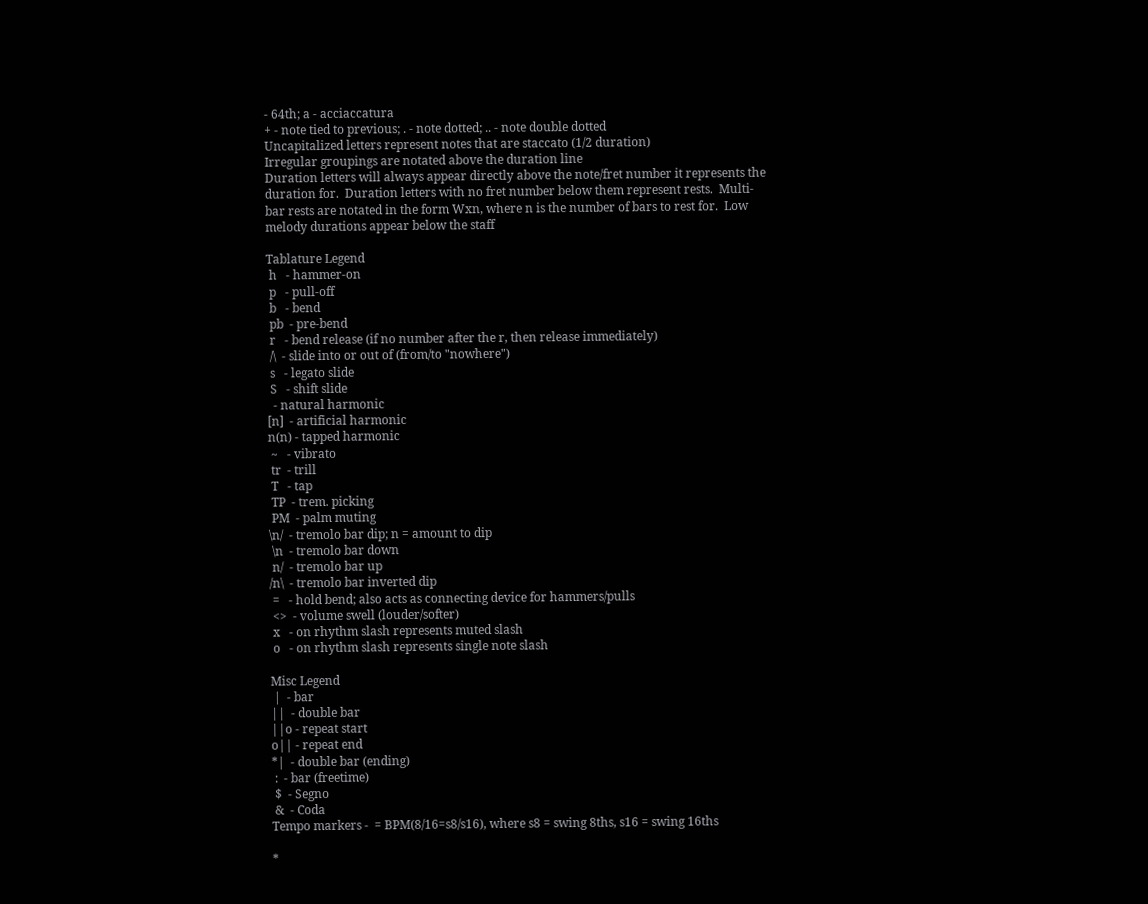- 64th; a - acciaccatura
+ - note tied to previous; . - note dotted; .. - note double dotted
Uncapitalized letters represent notes that are staccato (1/2 duration)
Irregular groupings are notated above the duration line
Duration letters will always appear directly above the note/fret number it represents the
duration for.  Duration letters with no fret number below them represent rests.  Multi-
bar rests are notated in the form Wxn, where n is the number of bars to rest for.  Low
melody durations appear below the staff

Tablature Legend
 h   - hammer-on
 p   - pull-off
 b   - bend
 pb  - pre-bend
 r   - bend release (if no number after the r, then release immediately)
 /\  - slide into or out of (from/to "nowhere")
 s   - legato slide
 S   - shift slide
  - natural harmonic
[n]  - artificial harmonic
n(n) - tapped harmonic
 ~   - vibrato
 tr  - trill
 T   - tap
 TP  - trem. picking
 PM  - palm muting
\n/  - tremolo bar dip; n = amount to dip
 \n  - tremolo bar down
 n/  - tremolo bar up
/n\  - tremolo bar inverted dip
 =   - hold bend; also acts as connecting device for hammers/pulls
 <>  - volume swell (louder/softer)
 x   - on rhythm slash represents muted slash
 o   - on rhythm slash represents single note slash

Misc Legend
 |  - bar
||  - double bar
||o - repeat start
o|| - repeat end
*|  - double bar (ending)
 :  - bar (freetime)
 $  - Segno
 &  - Coda
Tempo markers -  = BPM(8/16=s8/s16), where s8 = swing 8ths, s16 = swing 16ths

*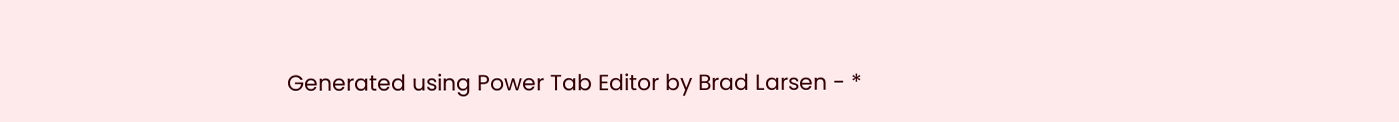Generated using Power Tab Editor by Brad Larsen - *